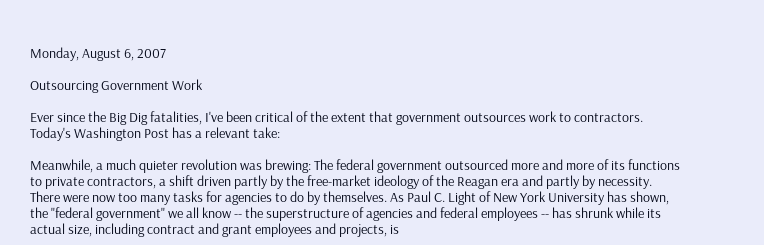Monday, August 6, 2007

Outsourcing Government Work

Ever since the Big Dig fatalities, I've been critical of the extent that government outsources work to contractors. Today's Washington Post has a relevant take:

Meanwhile, a much quieter revolution was brewing: The federal government outsourced more and more of its functions to private contractors, a shift driven partly by the free-market ideology of the Reagan era and partly by necessity. There were now too many tasks for agencies to do by themselves. As Paul C. Light of New York University has shown, the "federal government" we all know -- the superstructure of agencies and federal employees -- has shrunk while its actual size, including contract and grant employees and projects, is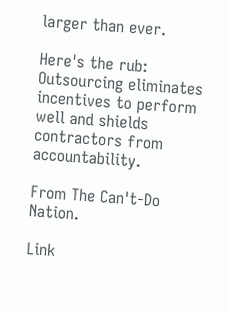larger than ever.

Here's the rub: Outsourcing eliminates incentives to perform well and shields contractors from accountability.

From The Can't-Do Nation.

Link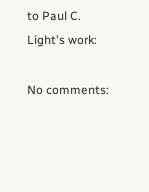to Paul C. Light's work:

No comments: